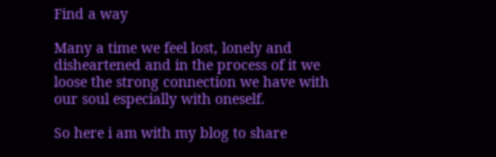Find a way

Many a time we feel lost, lonely and disheartened and in the process of it we loose the strong connection we have with our soul especially with oneself.

So here i am with my blog to share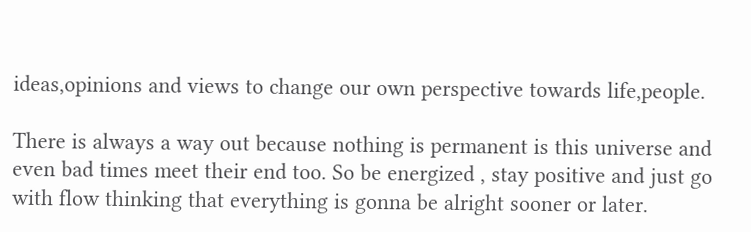ideas,opinions and views to change our own perspective towards life,people.

There is always a way out because nothing is permanent is this universe and even bad times meet their end too. So be energized , stay positive and just go with flow thinking that everything is gonna be alright sooner or later.